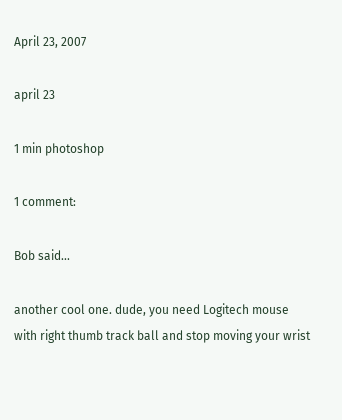April 23, 2007

april 23

1 min photoshop

1 comment:

Bob said...

another cool one. dude, you need Logitech mouse with right thumb track ball and stop moving your wrist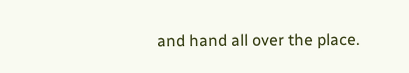and hand all over the place.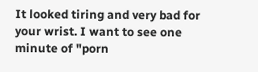It looked tiring and very bad for your wrist. I want to see one minute of "porn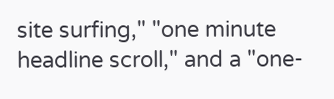site surfing," "one minute headline scroll," and a "one-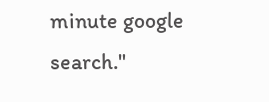minute google search."